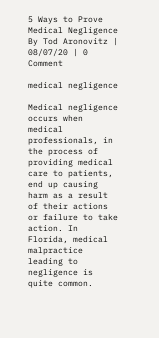5 Ways to Prove Medical Negligence By Tod Aronovitz | 08/07/20 | 0 Comment

medical negligence

Medical negligence occurs when medical professionals, in the process of providing medical care to patients, end up causing harm as a result of their actions or failure to take action. In Florida, medical malpractice leading to negligence is quite common.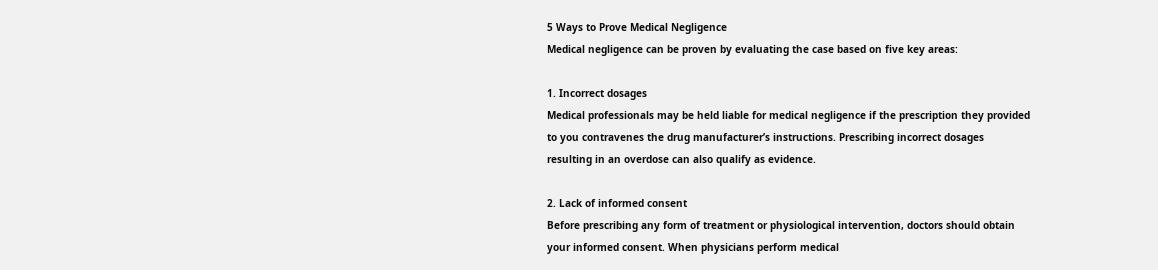5 Ways to Prove Medical Negligence
Medical negligence can be proven by evaluating the case based on five key areas:

1. Incorrect dosages
Medical professionals may be held liable for medical negligence if the prescription they provided to you contravenes the drug manufacturer’s instructions. Prescribing incorrect dosages resulting in an overdose can also qualify as evidence.

2. Lack of informed consent
Before prescribing any form of treatment or physiological intervention, doctors should obtain your informed consent. When physicians perform medical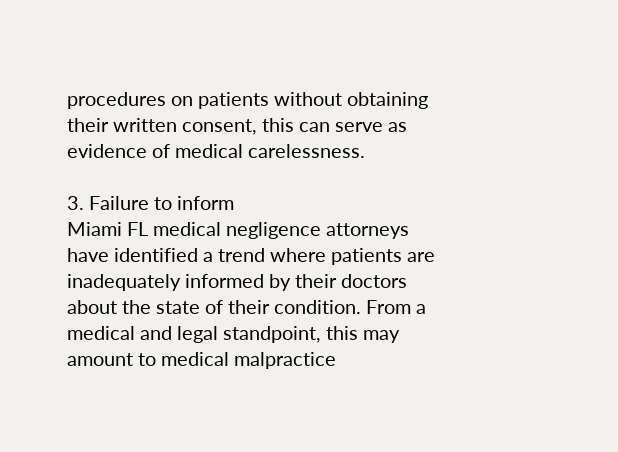procedures on patients without obtaining their written consent, this can serve as evidence of medical carelessness.

3. Failure to inform
Miami FL medical negligence attorneys have identified a trend where patients are inadequately informed by their doctors about the state of their condition. From a medical and legal standpoint, this may amount to medical malpractice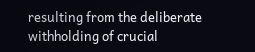resulting from the deliberate withholding of crucial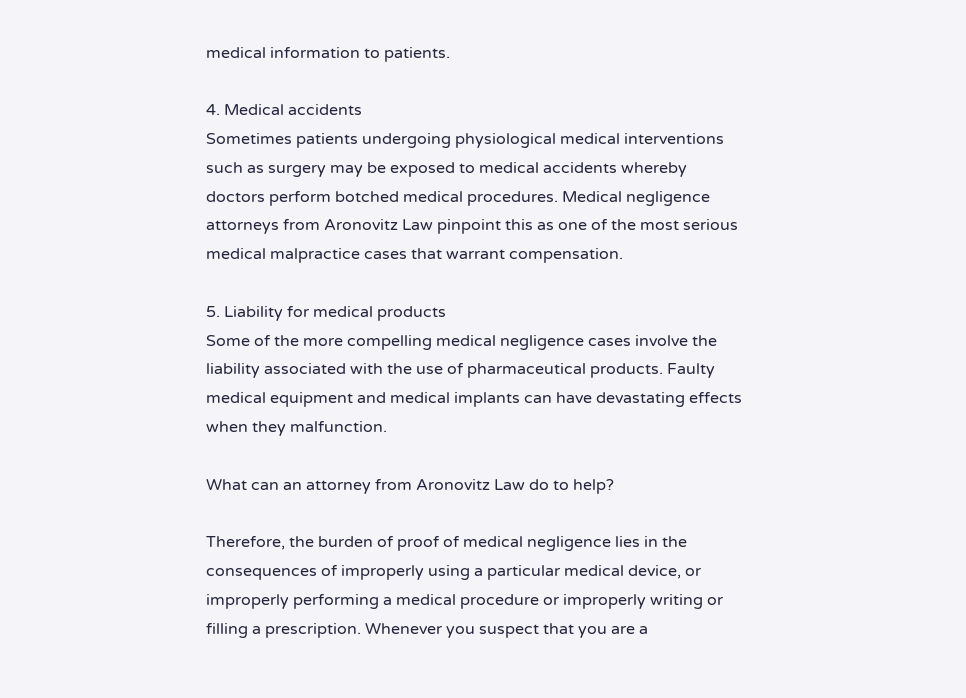medical information to patients.

4. Medical accidents
Sometimes patients undergoing physiological medical interventions such as surgery may be exposed to medical accidents whereby doctors perform botched medical procedures. Medical negligence attorneys from Aronovitz Law pinpoint this as one of the most serious medical malpractice cases that warrant compensation.

5. Liability for medical products
Some of the more compelling medical negligence cases involve the liability associated with the use of pharmaceutical products. Faulty medical equipment and medical implants can have devastating effects when they malfunction.

What can an attorney from Aronovitz Law do to help?

Therefore, the burden of proof of medical negligence lies in the consequences of improperly using a particular medical device, or improperly performing a medical procedure or improperly writing or filling a prescription. Whenever you suspect that you are a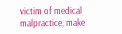victim of medical malpractice, make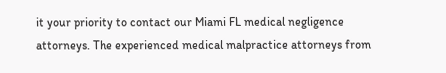it your priority to contact our Miami FL medical negligence attorneys. The experienced medical malpractice attorneys from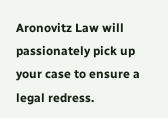Aronovitz Law will passionately pick up your case to ensure a legal redress.